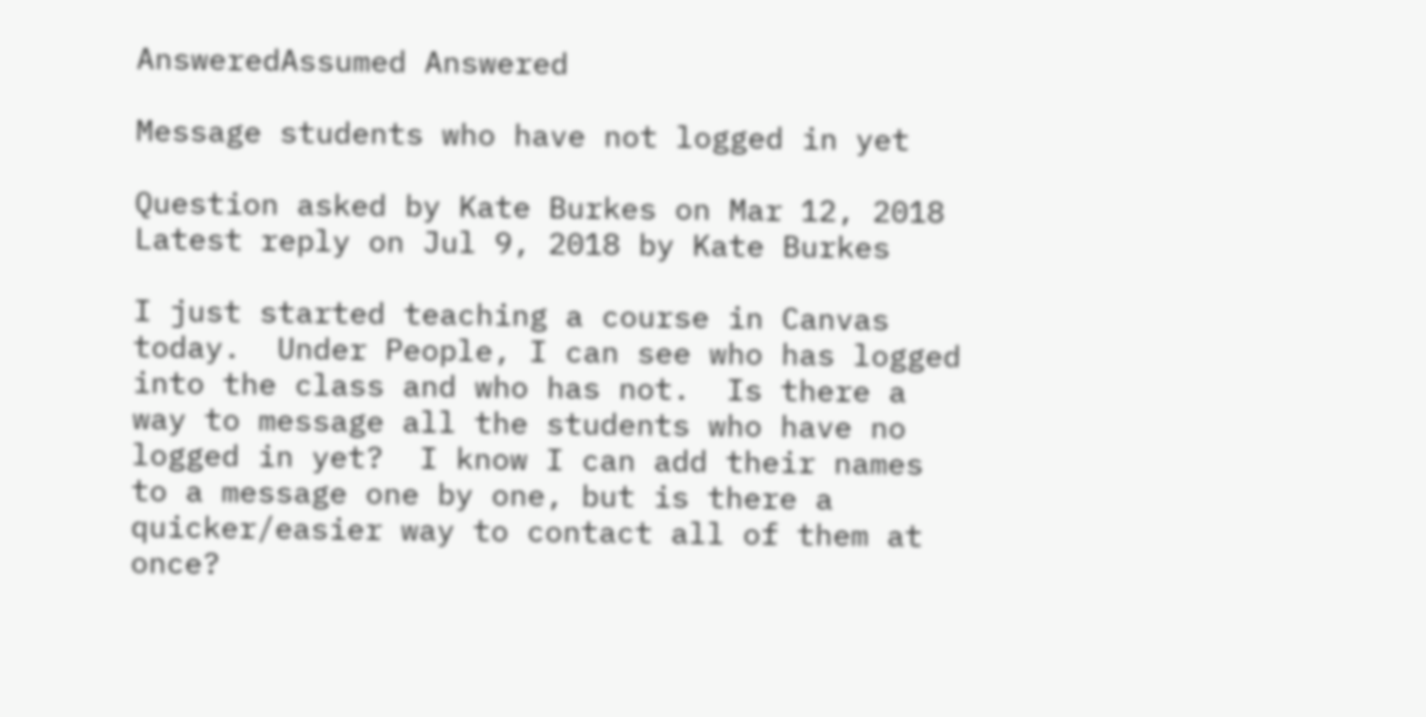AnsweredAssumed Answered

Message students who have not logged in yet

Question asked by Kate Burkes on Mar 12, 2018
Latest reply on Jul 9, 2018 by Kate Burkes

I just started teaching a course in Canvas today.  Under People, I can see who has logged into the class and who has not.  Is there a way to message all the students who have no logged in yet?  I know I can add their names to a message one by one, but is there a quicker/easier way to contact all of them at once?